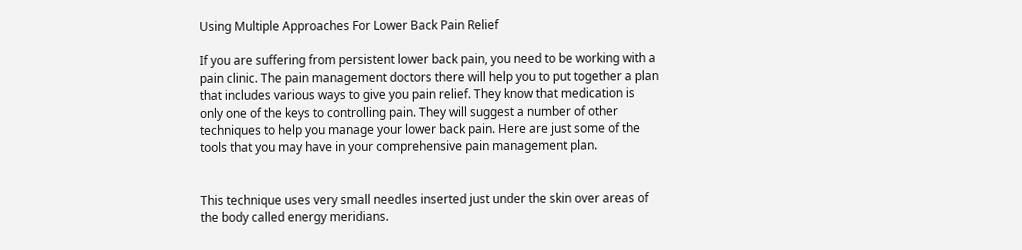Using Multiple Approaches For Lower Back Pain Relief

If you are suffering from persistent lower back pain, you need to be working with a pain clinic. The pain management doctors there will help you to put together a plan that includes various ways to give you pain relief. They know that medication is only one of the keys to controlling pain. They will suggest a number of other techniques to help you manage your lower back pain. Here are just some of the tools that you may have in your comprehensive pain management plan.


This technique uses very small needles inserted just under the skin over areas of the body called energy meridians.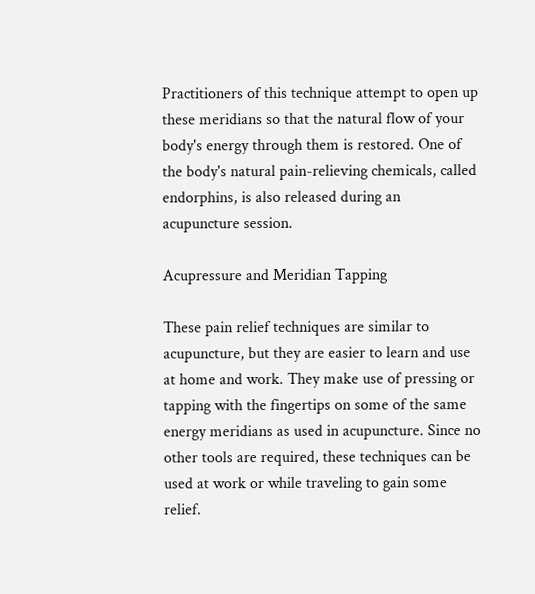Practitioners of this technique attempt to open up these meridians so that the natural flow of your body's energy through them is restored. One of the body's natural pain-relieving chemicals, called endorphins, is also released during an acupuncture session.

Acupressure and Meridian Tapping

These pain relief techniques are similar to acupuncture, but they are easier to learn and use at home and work. They make use of pressing or tapping with the fingertips on some of the same energy meridians as used in acupuncture. Since no other tools are required, these techniques can be used at work or while traveling to gain some relief.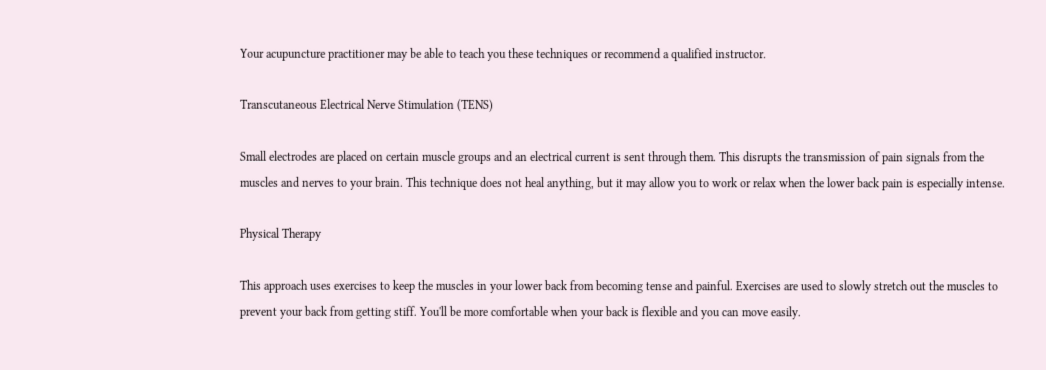Your acupuncture practitioner may be able to teach you these techniques or recommend a qualified instructor.

Transcutaneous Electrical Nerve Stimulation (TENS)

Small electrodes are placed on certain muscle groups and an electrical current is sent through them. This disrupts the transmission of pain signals from the muscles and nerves to your brain. This technique does not heal anything, but it may allow you to work or relax when the lower back pain is especially intense.

Physical Therapy

This approach uses exercises to keep the muscles in your lower back from becoming tense and painful. Exercises are used to slowly stretch out the muscles to prevent your back from getting stiff. You'll be more comfortable when your back is flexible and you can move easily.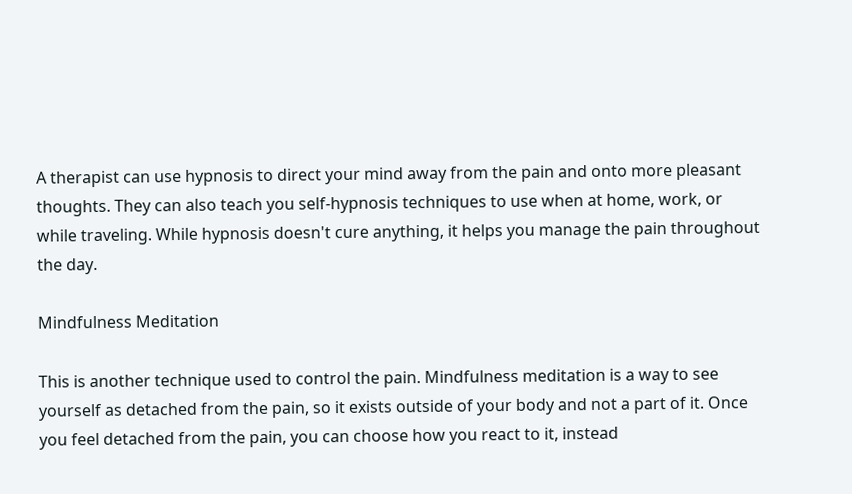A therapist can use hypnosis to direct your mind away from the pain and onto more pleasant thoughts. They can also teach you self-hypnosis techniques to use when at home, work, or while traveling. While hypnosis doesn't cure anything, it helps you manage the pain throughout the day.

Mindfulness Meditation

This is another technique used to control the pain. Mindfulness meditation is a way to see yourself as detached from the pain, so it exists outside of your body and not a part of it. Once you feel detached from the pain, you can choose how you react to it, instead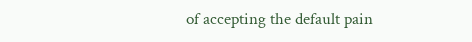of accepting the default pain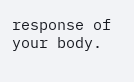response of your body.